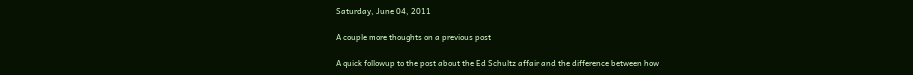Saturday, June 04, 2011

A couple more thoughts on a previous post

A quick followup to the post about the Ed Schultz affair and the difference between how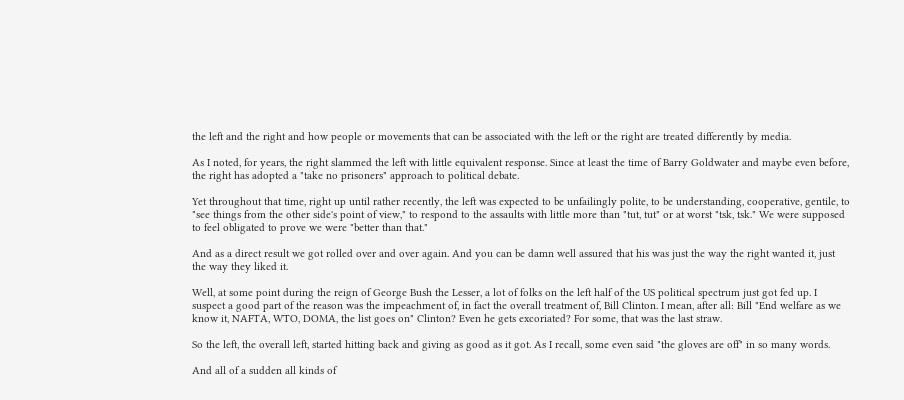the left and the right and how people or movements that can be associated with the left or the right are treated differently by media.

As I noted, for years, the right slammed the left with little equivalent response. Since at least the time of Barry Goldwater and maybe even before, the right has adopted a "take no prisoners" approach to political debate.

Yet throughout that time, right up until rather recently, the left was expected to be unfailingly polite, to be understanding, cooperative, gentile, to "see things from the other side's point of view," to respond to the assaults with little more than "tut, tut" or at worst "tsk, tsk." We were supposed to feel obligated to prove we were "better than that."

And as a direct result we got rolled over and over again. And you can be damn well assured that his was just the way the right wanted it, just the way they liked it.

Well, at some point during the reign of George Bush the Lesser, a lot of folks on the left half of the US political spectrum just got fed up. I suspect a good part of the reason was the impeachment of, in fact the overall treatment of, Bill Clinton. I mean, after all: Bill "End welfare as we know it, NAFTA, WTO, DOMA, the list goes on" Clinton? Even he gets excoriated? For some, that was the last straw.

So the left, the overall left, started hitting back and giving as good as it got. As I recall, some even said "the gloves are off" in so many words.

And all of a sudden all kinds of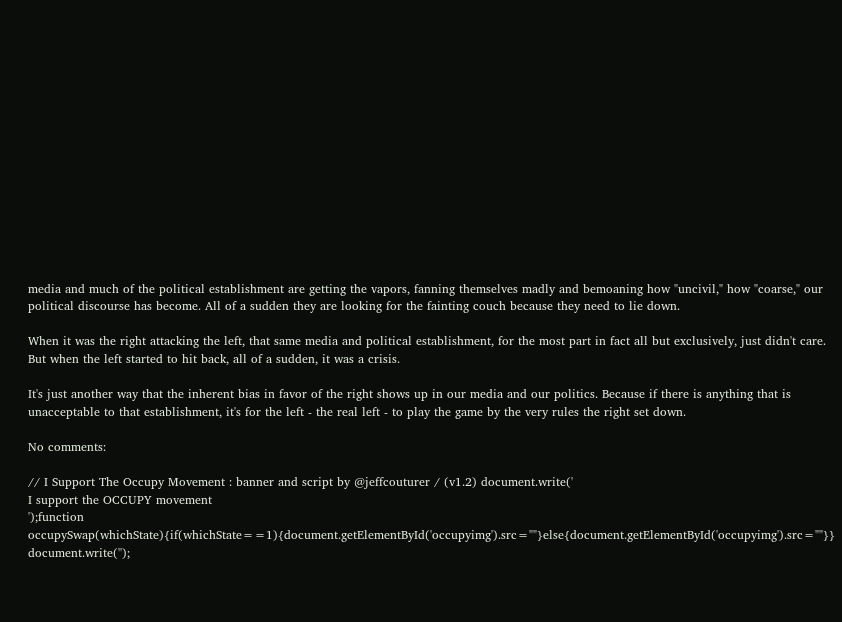media and much of the political establishment are getting the vapors, fanning themselves madly and bemoaning how "uncivil," how "coarse," our political discourse has become. All of a sudden they are looking for the fainting couch because they need to lie down.

When it was the right attacking the left, that same media and political establishment, for the most part in fact all but exclusively, just didn't care. But when the left started to hit back, all of a sudden, it was a crisis.

It's just another way that the inherent bias in favor of the right shows up in our media and our politics. Because if there is anything that is unacceptable to that establishment, it's for the left - the real left - to play the game by the very rules the right set down.

No comments:

// I Support The Occupy Movement : banner and script by @jeffcouturer / (v1.2) document.write('
I support the OCCUPY movement
');function occupySwap(whichState){if(whichState==1){document.getElementById('occupyimg').src=""}else{document.getElementById('occupyimg').src=""}} document.write('');